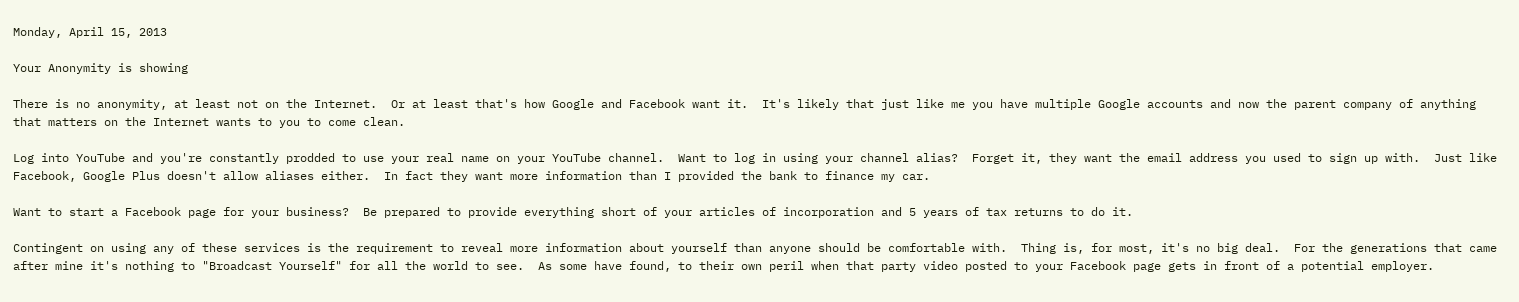Monday, April 15, 2013

Your Anonymity is showing

There is no anonymity, at least not on the Internet.  Or at least that's how Google and Facebook want it.  It's likely that just like me you have multiple Google accounts and now the parent company of anything that matters on the Internet wants to you to come clean.

Log into YouTube and you're constantly prodded to use your real name on your YouTube channel.  Want to log in using your channel alias?  Forget it, they want the email address you used to sign up with.  Just like Facebook, Google Plus doesn't allow aliases either.  In fact they want more information than I provided the bank to finance my car.

Want to start a Facebook page for your business?  Be prepared to provide everything short of your articles of incorporation and 5 years of tax returns to do it.

Contingent on using any of these services is the requirement to reveal more information about yourself than anyone should be comfortable with.  Thing is, for most, it's no big deal.  For the generations that came after mine it's nothing to "Broadcast Yourself" for all the world to see.  As some have found, to their own peril when that party video posted to your Facebook page gets in front of a potential employer.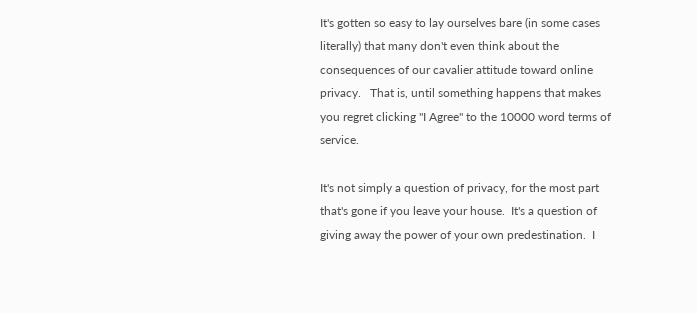It's gotten so easy to lay ourselves bare (in some cases literally) that many don't even think about the consequences of our cavalier attitude toward online privacy.   That is, until something happens that makes you regret clicking "I Agree" to the 10000 word terms of service.

It's not simply a question of privacy, for the most part that's gone if you leave your house.  It's a question of giving away the power of your own predestination.  I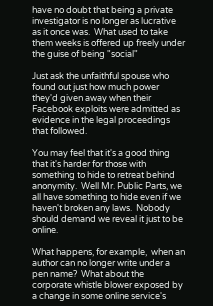have no doubt that being a private investigator is no longer as lucrative as it once was.  What used to take them weeks is offered up freely under the guise of being "social"

Just ask the unfaithful spouse who found out just how much power they'd given away when their Facebook exploits were admitted as evidence in the legal proceedings that followed.

You may feel that it's a good thing that it's harder for those with something to hide to retreat behind anonymity.  Well Mr. Public Parts, we all have something to hide even if we haven't broken any laws.  Nobody should demand we reveal it just to be online.

What happens, for example,  when an author can no longer write under a pen name?  What about the  corporate whistle blower exposed by a change in some online service's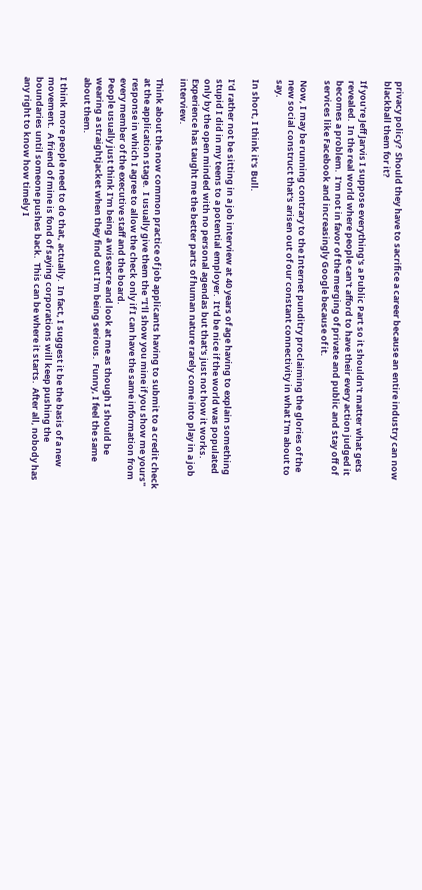privacy policy?  Should they have to sacrifice a career because an entire industry can now blackball them for it?

If you're Jeff Jarvis I suppose everything's a Public Part so it shouldn't matter what gets revealed.  In the real world where people can't afford to have their every action judged it becomes a problem.  I'm not in favor of the merging of private and public and stay off of services like Facebook and increasingly Google because of it.

Now, I may be running contrary to the Internet punditry proclaiming the glories of the new social construct that's arisen out of our constant connectivity in what I'm about to say.

In short, I think it's Bull.

I'd rather not be sitting in a job interview at 40 years of age having to explain something stupid I did in my teens to a potential employer.  It'd be nice if the world was populated only by the open minded with no personal agendas but that's just not how it works.  Experience has taught me the better parts of human nature rarely come into play in a job interview.

Think about the now common practice of job applicants having to submit to a credit check at the application stage.  I usually give them the "I'll show you mine if you show me yours" response in which I agree to allow the check only if I can have the same information from every member of the executive staff and the board.
People usually just think I'm being a wiseacre and look at me as though I should be wearing a straightjacket when they find out I'm being serious.  Funny, I feel the same about them.

I think more people need to do that, actually.  In fact, I suggest it be the basis of a new movement.  A friend of mine is fond of saying corporations will keep pushing the boundaries until someone pushes back.  This can be where it starts.  After all, nobody has any right to know how timely I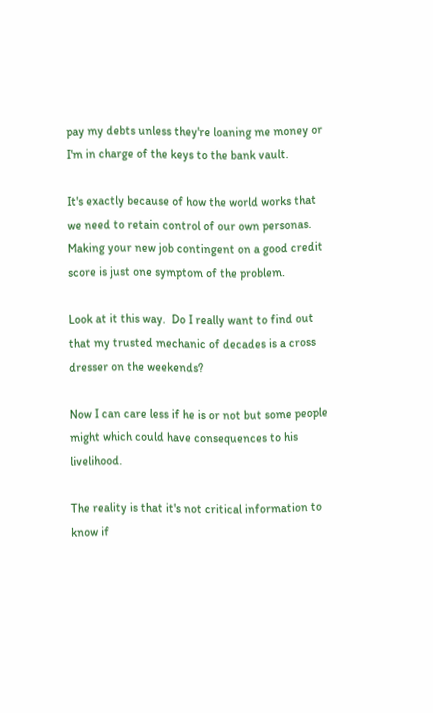pay my debts unless they're loaning me money or I'm in charge of the keys to the bank vault.

It's exactly because of how the world works that we need to retain control of our own personas.  Making your new job contingent on a good credit score is just one symptom of the problem.

Look at it this way.  Do I really want to find out that my trusted mechanic of decades is a cross dresser on the weekends?

Now I can care less if he is or not but some people might which could have consequences to his livelihood.

The reality is that it's not critical information to know if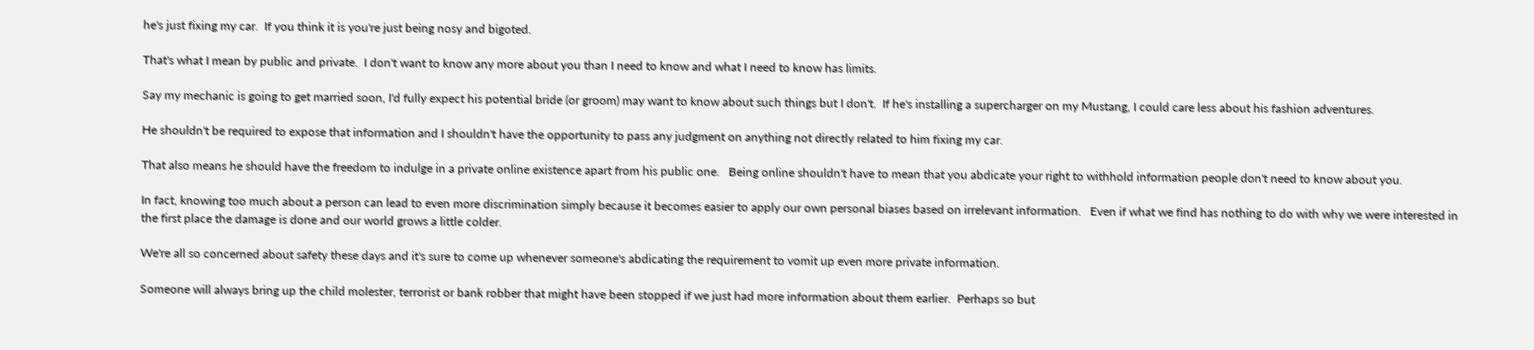he's just fixing my car.  If you think it is you're just being nosy and bigoted.

That's what I mean by public and private.  I don't want to know any more about you than I need to know and what I need to know has limits.

Say my mechanic is going to get married soon, I'd fully expect his potential bride (or groom) may want to know about such things but I don't.  If he's installing a supercharger on my Mustang, I could care less about his fashion adventures.

He shouldn't be required to expose that information and I shouldn't have the opportunity to pass any judgment on anything not directly related to him fixing my car.

That also means he should have the freedom to indulge in a private online existence apart from his public one.   Being online shouldn't have to mean that you abdicate your right to withhold information people don't need to know about you.

In fact, knowing too much about a person can lead to even more discrimination simply because it becomes easier to apply our own personal biases based on irrelevant information.   Even if what we find has nothing to do with why we were interested in the first place the damage is done and our world grows a little colder.

We're all so concerned about safety these days and it's sure to come up whenever someone's abdicating the requirement to vomit up even more private information.

Someone will always bring up the child molester, terrorist or bank robber that might have been stopped if we just had more information about them earlier.  Perhaps so but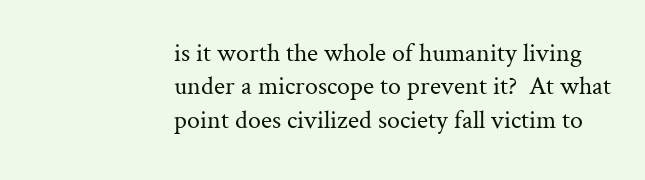is it worth the whole of humanity living under a microscope to prevent it?  At what point does civilized society fall victim to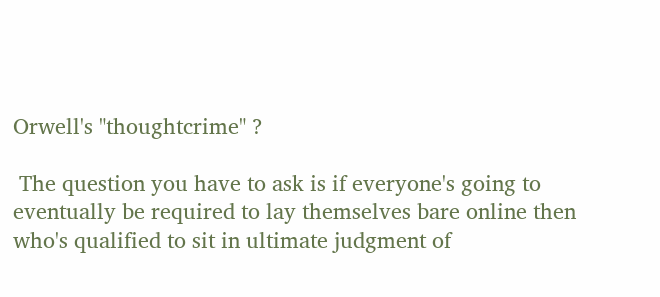Orwell's "thoughtcrime" ?

 The question you have to ask is if everyone's going to eventually be required to lay themselves bare online then who's qualified to sit in ultimate judgment of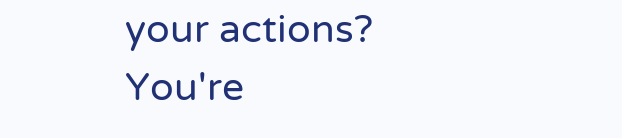your actions?  You're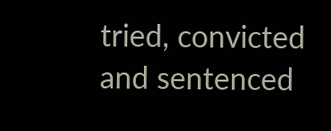tried, convicted and sentenced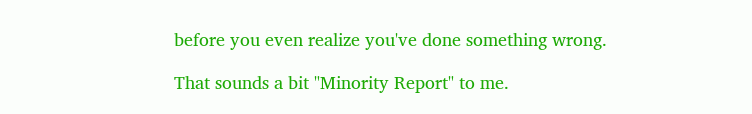before you even realize you've done something wrong.

That sounds a bit "Minority Report" to me.